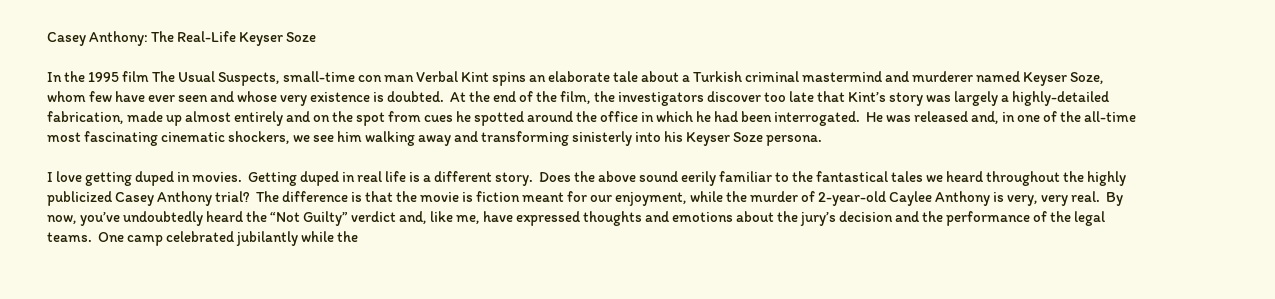Casey Anthony: The Real-Life Keyser Soze

In the 1995 film The Usual Suspects, small-time con man Verbal Kint spins an elaborate tale about a Turkish criminal mastermind and murderer named Keyser Soze, whom few have ever seen and whose very existence is doubted.  At the end of the film, the investigators discover too late that Kint’s story was largely a highly-detailed fabrication, made up almost entirely and on the spot from cues he spotted around the office in which he had been interrogated.  He was released and, in one of the all-time most fascinating cinematic shockers, we see him walking away and transforming sinisterly into his Keyser Soze persona.

I love getting duped in movies.  Getting duped in real life is a different story.  Does the above sound eerily familiar to the fantastical tales we heard throughout the highly publicized Casey Anthony trial?  The difference is that the movie is fiction meant for our enjoyment, while the murder of 2-year-old Caylee Anthony is very, very real.  By now, you’ve undoubtedly heard the “Not Guilty” verdict and, like me, have expressed thoughts and emotions about the jury’s decision and the performance of the legal teams.  One camp celebrated jubilantly while the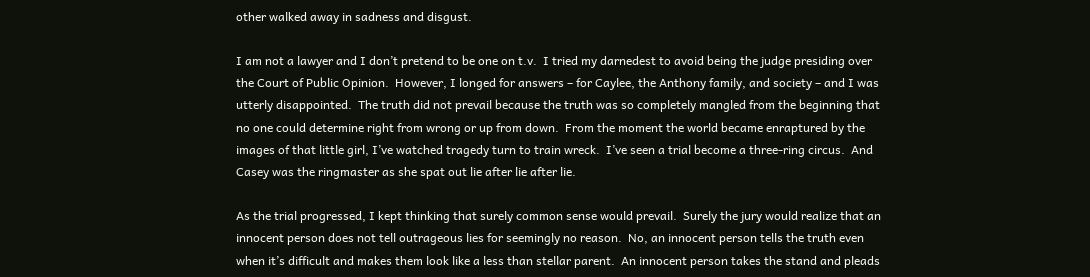other walked away in sadness and disgust.

I am not a lawyer and I don’t pretend to be one on t.v.  I tried my darnedest to avoid being the judge presiding over the Court of Public Opinion.  However, I longed for answers – for Caylee, the Anthony family, and society – and I was utterly disappointed.  The truth did not prevail because the truth was so completely mangled from the beginning that no one could determine right from wrong or up from down.  From the moment the world became enraptured by the images of that little girl, I’ve watched tragedy turn to train wreck.  I’ve seen a trial become a three-ring circus.  And Casey was the ringmaster as she spat out lie after lie after lie.

As the trial progressed, I kept thinking that surely common sense would prevail.  Surely the jury would realize that an innocent person does not tell outrageous lies for seemingly no reason.  No, an innocent person tells the truth even when it’s difficult and makes them look like a less than stellar parent.  An innocent person takes the stand and pleads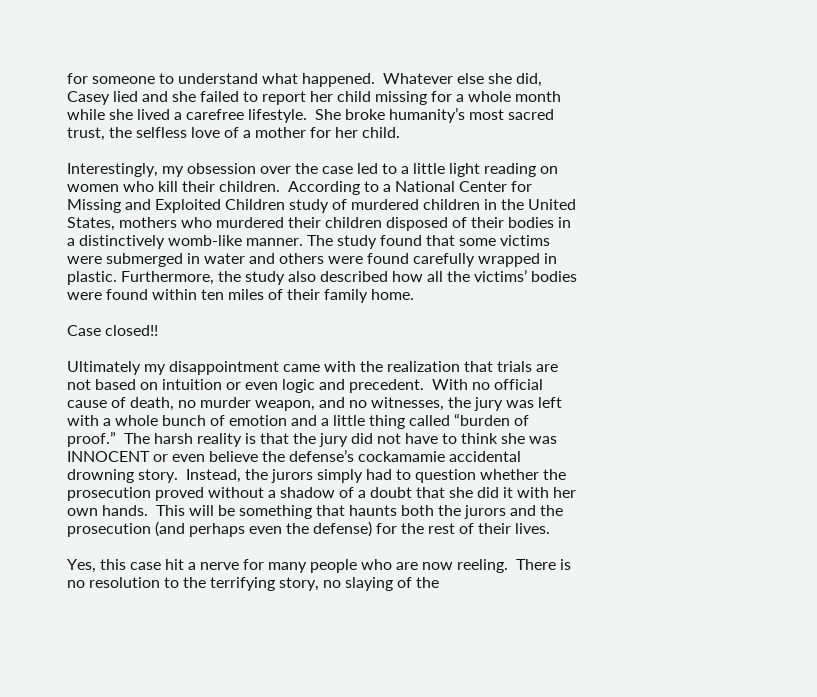for someone to understand what happened.  Whatever else she did, Casey lied and she failed to report her child missing for a whole month while she lived a carefree lifestyle.  She broke humanity’s most sacred trust, the selfless love of a mother for her child.

Interestingly, my obsession over the case led to a little light reading on women who kill their children.  According to a National Center for Missing and Exploited Children study of murdered children in the United States, mothers who murdered their children disposed of their bodies in a distinctively womb-like manner. The study found that some victims were submerged in water and others were found carefully wrapped in plastic. Furthermore, the study also described how all the victims’ bodies were found within ten miles of their family home.

Case closed!!

Ultimately my disappointment came with the realization that trials are not based on intuition or even logic and precedent.  With no official cause of death, no murder weapon, and no witnesses, the jury was left with a whole bunch of emotion and a little thing called “burden of proof.”  The harsh reality is that the jury did not have to think she was INNOCENT or even believe the defense’s cockamamie accidental drowning story.  Instead, the jurors simply had to question whether the prosecution proved without a shadow of a doubt that she did it with her own hands.  This will be something that haunts both the jurors and the prosecution (and perhaps even the defense) for the rest of their lives.

Yes, this case hit a nerve for many people who are now reeling.  There is no resolution to the terrifying story, no slaying of the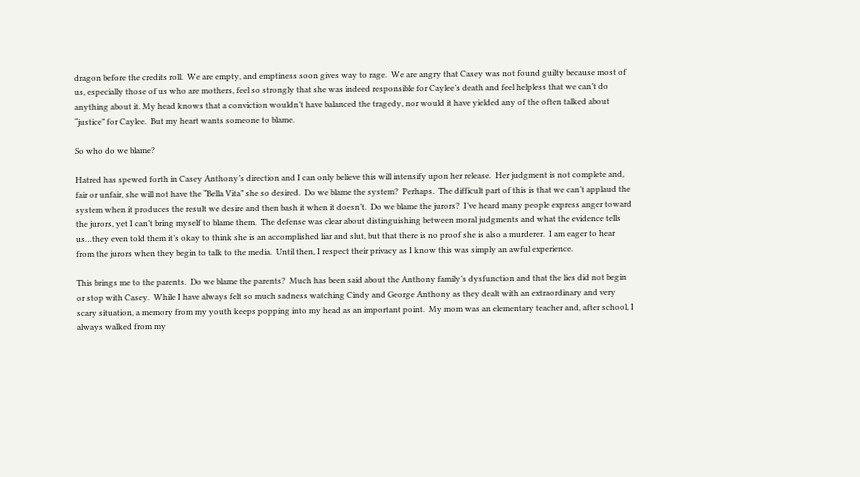dragon before the credits roll.  We are empty, and emptiness soon gives way to rage.  We are angry that Casey was not found guilty because most of us, especially those of us who are mothers, feel so strongly that she was indeed responsible for Caylee’s death and feel helpless that we can’t do anything about it. My head knows that a conviction wouldn’t have balanced the tragedy, nor would it have yielded any of the often talked about “justice” for Caylee.  But my heart wants someone to blame.

So who do we blame?

Hatred has spewed forth in Casey Anthony’s direction and I can only believe this will intensify upon her release.  Her judgment is not complete and, fair or unfair, she will not have the “Bella Vita” she so desired.  Do we blame the system?  Perhaps.  The difficult part of this is that we can’t applaud the system when it produces the result we desire and then bash it when it doesn’t.  Do we blame the jurors?  I’ve heard many people express anger toward the jurors, yet I can’t bring myself to blame them.  The defense was clear about distinguishing between moral judgments and what the evidence tells us…they even told them it’s okay to think she is an accomplished liar and slut, but that there is no proof she is also a murderer.  I am eager to hear from the jurors when they begin to talk to the media.  Until then, I respect their privacy as I know this was simply an awful experience.

This brings me to the parents.  Do we blame the parents?  Much has been said about the Anthony family’s dysfunction and that the lies did not begin or stop with Casey.  While I have always felt so much sadness watching Cindy and George Anthony as they dealt with an extraordinary and very scary situation, a memory from my youth keeps popping into my head as an important point.  My mom was an elementary teacher and, after school, I always walked from my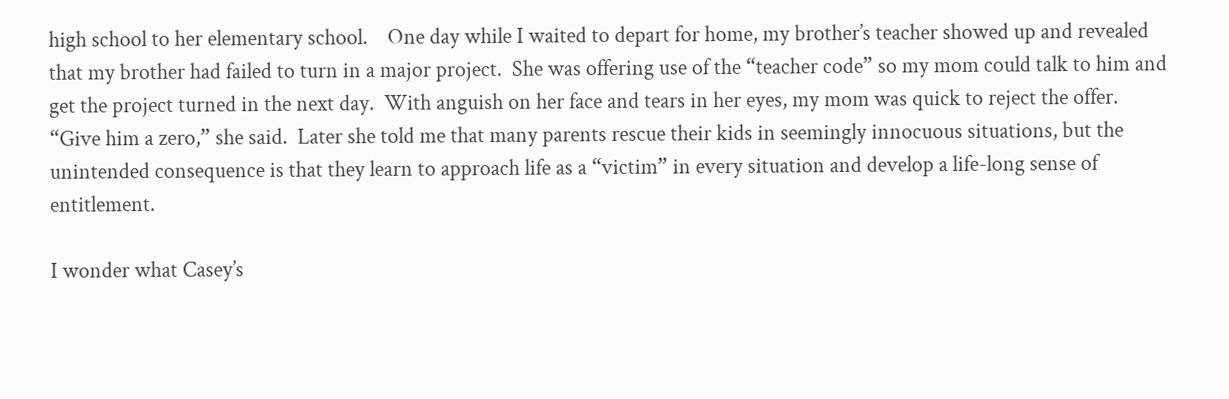high school to her elementary school.    One day while I waited to depart for home, my brother’s teacher showed up and revealed that my brother had failed to turn in a major project.  She was offering use of the “teacher code” so my mom could talk to him and get the project turned in the next day.  With anguish on her face and tears in her eyes, my mom was quick to reject the offer.  “Give him a zero,” she said.  Later she told me that many parents rescue their kids in seemingly innocuous situations, but the unintended consequence is that they learn to approach life as a “victim” in every situation and develop a life-long sense of entitlement.

I wonder what Casey’s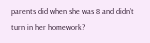parents did when she was 8 and didn’t turn in her homework?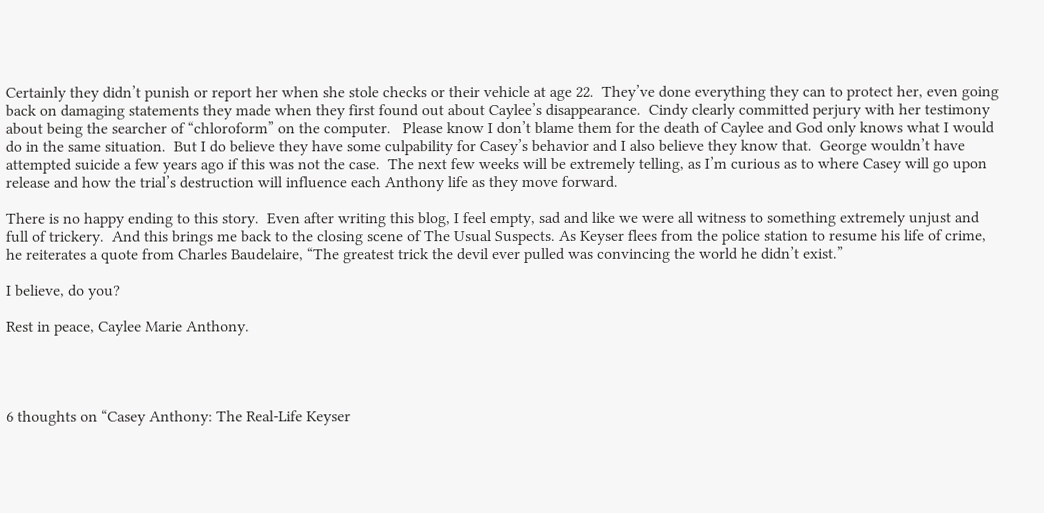Certainly they didn’t punish or report her when she stole checks or their vehicle at age 22.  They’ve done everything they can to protect her, even going back on damaging statements they made when they first found out about Caylee’s disappearance.  Cindy clearly committed perjury with her testimony about being the searcher of “chloroform” on the computer.   Please know I don’t blame them for the death of Caylee and God only knows what I would do in the same situation.  But I do believe they have some culpability for Casey’s behavior and I also believe they know that.  George wouldn’t have attempted suicide a few years ago if this was not the case.  The next few weeks will be extremely telling, as I’m curious as to where Casey will go upon release and how the trial’s destruction will influence each Anthony life as they move forward.

There is no happy ending to this story.  Even after writing this blog, I feel empty, sad and like we were all witness to something extremely unjust and full of trickery.  And this brings me back to the closing scene of The Usual Suspects. As Keyser flees from the police station to resume his life of crime, he reiterates a quote from Charles Baudelaire, “The greatest trick the devil ever pulled was convincing the world he didn’t exist.”

I believe, do you?

Rest in peace, Caylee Marie Anthony.




6 thoughts on “Casey Anthony: The Real-Life Keyser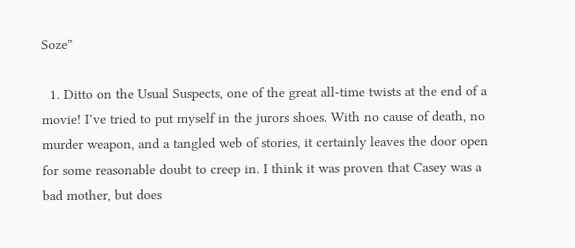Soze”

  1. Ditto on the Usual Suspects, one of the great all-time twists at the end of a movie! I’ve tried to put myself in the jurors shoes. With no cause of death, no murder weapon, and a tangled web of stories, it certainly leaves the door open for some reasonable doubt to creep in. I think it was proven that Casey was a bad mother, but does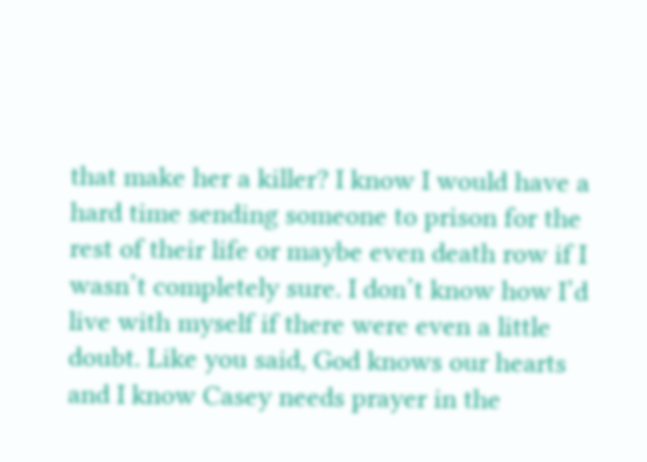that make her a killer? I know I would have a hard time sending someone to prison for the rest of their life or maybe even death row if I wasn’t completely sure. I don’t know how I’d live with myself if there were even a little doubt. Like you said, God knows our hearts and I know Casey needs prayer in the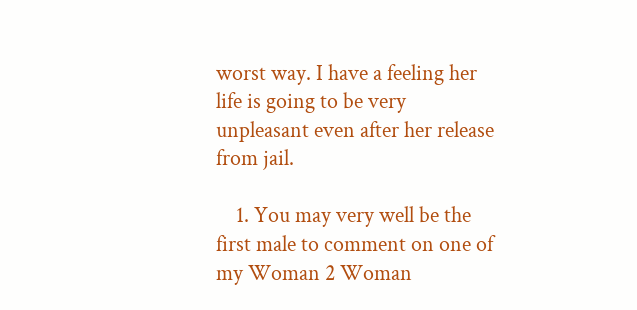worst way. I have a feeling her life is going to be very unpleasant even after her release from jail.

    1. You may very well be the first male to comment on one of my Woman 2 Woman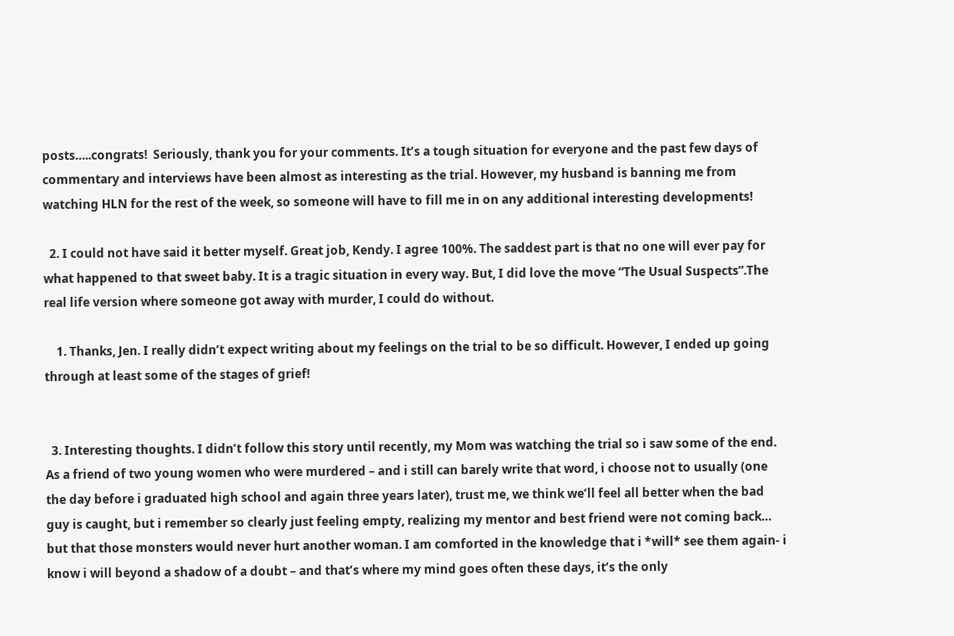posts…..congrats!  Seriously, thank you for your comments. It’s a tough situation for everyone and the past few days of commentary and interviews have been almost as interesting as the trial. However, my husband is banning me from watching HLN for the rest of the week, so someone will have to fill me in on any additional interesting developments!

  2. I could not have said it better myself. Great job, Kendy. I agree 100%. The saddest part is that no one will ever pay for what happened to that sweet baby. It is a tragic situation in every way. But, I did love the move “The Usual Suspects”.The real life version where someone got away with murder, I could do without.

    1. Thanks, Jen. I really didn’t expect writing about my feelings on the trial to be so difficult. However, I ended up going through at least some of the stages of grief!


  3. Interesting thoughts. I didn’t follow this story until recently, my Mom was watching the trial so i saw some of the end. As a friend of two young women who were murdered – and i still can barely write that word, i choose not to usually (one the day before i graduated high school and again three years later), trust me, we think we’ll feel all better when the bad guy is caught, but i remember so clearly just feeling empty, realizing my mentor and best friend were not coming back… but that those monsters would never hurt another woman. I am comforted in the knowledge that i *will* see them again- i know i will beyond a shadow of a doubt – and that’s where my mind goes often these days, it’s the only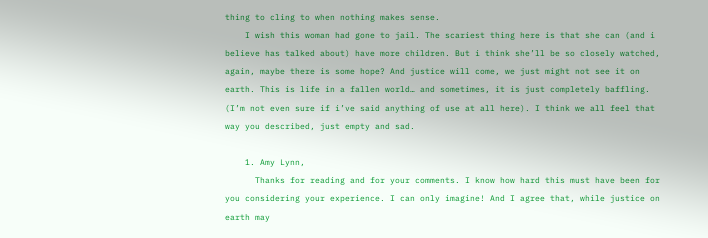thing to cling to when nothing makes sense.
    I wish this woman had gone to jail. The scariest thing here is that she can (and i believe has talked about) have more children. But i think she’ll be so closely watched, again, maybe there is some hope? And justice will come, we just might not see it on earth. This is life in a fallen world… and sometimes, it is just completely baffling. (I’m not even sure if i’ve said anything of use at all here). I think we all feel that way you described, just empty and sad.

    1. Amy Lynn,
      Thanks for reading and for your comments. I know how hard this must have been for you considering your experience. I can only imagine! And I agree that, while justice on earth may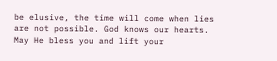be elusive, the time will come when lies are not possible. God knows our hearts.  May He bless you and lift your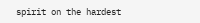spirit on the hardest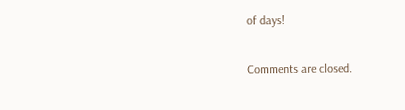of days!


Comments are closed.